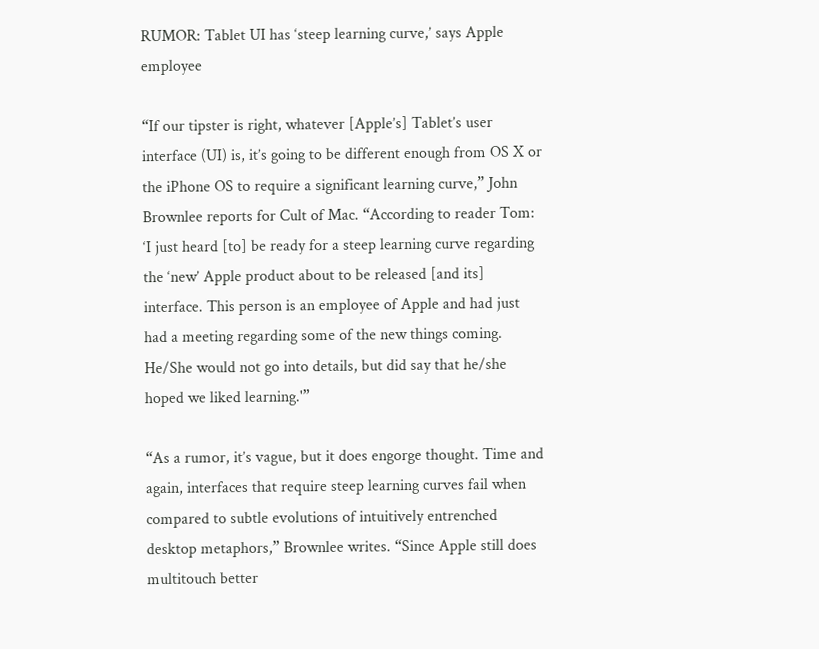RUMOR: Tablet UI has ‘steep learning curve,’ says Apple employee

“If our tipster is right, whatever [Apple’s] Tablet’s user interface (UI) is, it’s going to be different enough from OS X or the iPhone OS to require a significant learning curve,” John Brownlee reports for Cult of Mac. “According to reader Tom: ‘I just heard [to] be ready for a steep learning curve regarding the ‘new’ Apple product about to be released [and its] interface. This person is an employee of Apple and had just had a meeting regarding some of the new things coming. He/She would not go into details, but did say that he/she hoped we liked learning.'”

“As a rumor, it’s vague, but it does engorge thought. Time and again, interfaces that require steep learning curves fail when compared to subtle evolutions of intuitively entrenched desktop metaphors,” Brownlee writes. “Since Apple still does multitouch better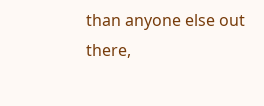than anyone else out there,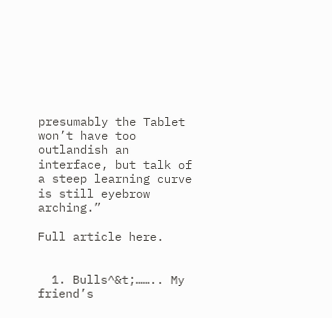presumably the Tablet won’t have too outlandish an interface, but talk of a steep learning curve is still eyebrow arching.”

Full article here.


  1. Bulls^&t;…….. My friend’s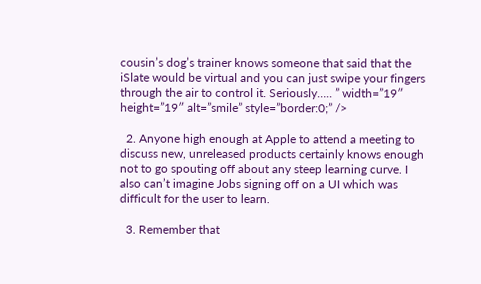cousin’s dog’s trainer knows someone that said that the iSlate would be virtual and you can just swipe your fingers through the air to control it. Seriously….. ” width=”19″ height=”19″ alt=”smile” style=”border:0;” />

  2. Anyone high enough at Apple to attend a meeting to discuss new, unreleased products certainly knows enough not to go spouting off about any steep learning curve. I also can’t imagine Jobs signing off on a UI which was difficult for the user to learn.

  3. Remember that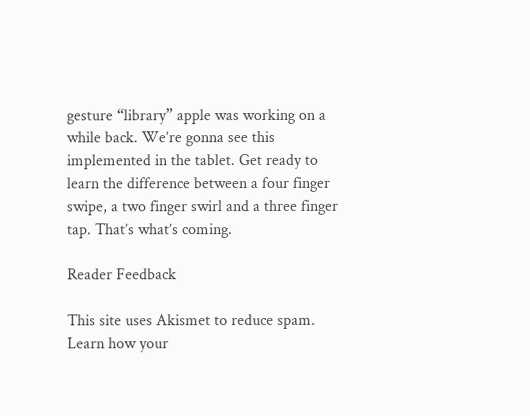gesture “library” apple was working on a while back. We’re gonna see this implemented in the tablet. Get ready to learn the difference between a four finger swipe, a two finger swirl and a three finger tap. That’s what’s coming.

Reader Feedback

This site uses Akismet to reduce spam. Learn how your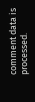comment data is processed.